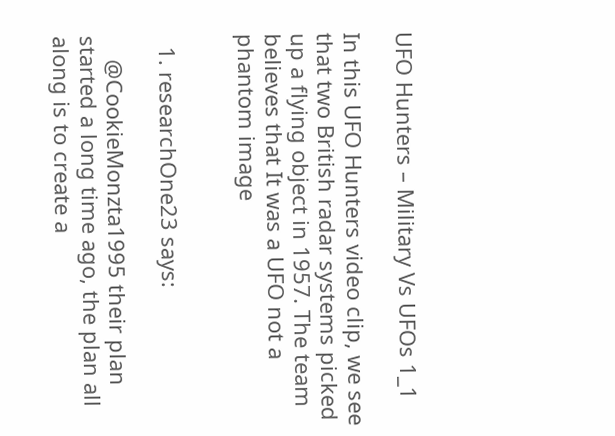UFO Hunters – Military Vs UFOs 1_1

In this UFO Hunters video clip, we see that two British radar systems picked up a flying object in 1957. The team believes that It was a UFO not a phantom image


  1. researchOne23 says:

    @CookieMonzta1995 their plan started a long time ago, the plan all along is to create a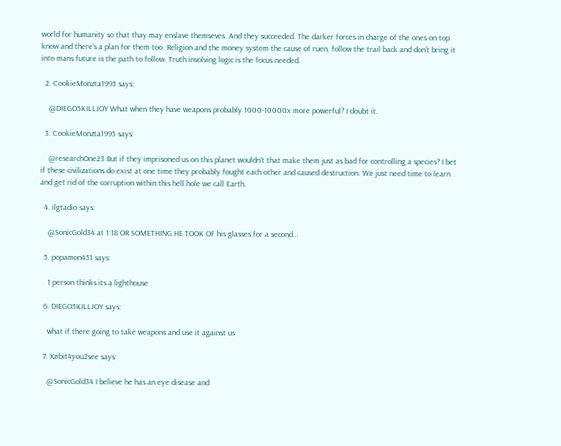world for humanity so that thay may enslave themseves. And they succeeded. The darker forces in charge of the ones on top know and there’s a plan for them too. Religion and the money system the cause of ruen, follow the trail back and don’t bring it into mans future is the path to follow. Truth involving logic is the focus needed.

  2. CookieMonzta1995 says:

    @DIEGO5KILLJOY What when they have weapons probably 1000-10000x more powerful? I doubt it.

  3. CookieMonzta1995 says:

    @researchOne23 But if they imprisoned us on this planet wouldn’t that make them just as bad for controlling a species? I bet if these civilizations do exist at one time they probably fought each other and caused destruction. We just need time to learn and get rid of the corruption within this hell hole we call Earth.

  4. ilgtadio says:

    @SonicGold34 at 1:18 OR SOMETHING HE TOOK OF his glasses for a second…

  5. popamon451 says:

    1 person thinks its a lighthouse

  6. DIEGO5KILLJOY says:

    what if there going to take weapons and use it against us

  7. Xzibit4you2see says:

    @SonicGold34 I believe he has an eye disease and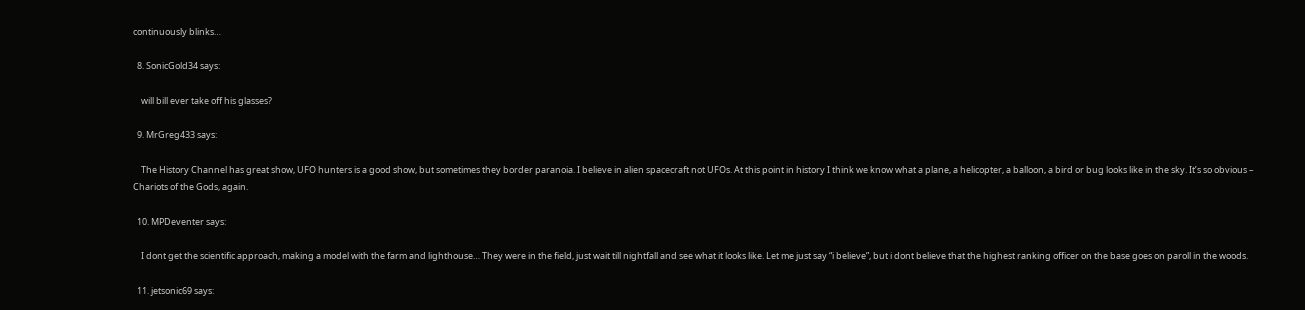continuously blinks…

  8. SonicGold34 says:

    will bill ever take off his glasses?

  9. MrGreg433 says:

    The History Channel has great show, UFO hunters is a good show, but sometimes they border paranoia. I believe in alien spacecraft not UFOs. At this point in history I think we know what a plane, a helicopter, a balloon, a bird or bug looks like in the sky. It’s so obvious – Chariots of the Gods, again.

  10. MPDeventer says:

    I dont get the scientific approach, making a model with the farm and lighthouse… They were in the field, just wait till nightfall and see what it looks like. Let me just say “i believe”, but i dont believe that the highest ranking officer on the base goes on paroll in the woods.

  11. jetsonic69 says: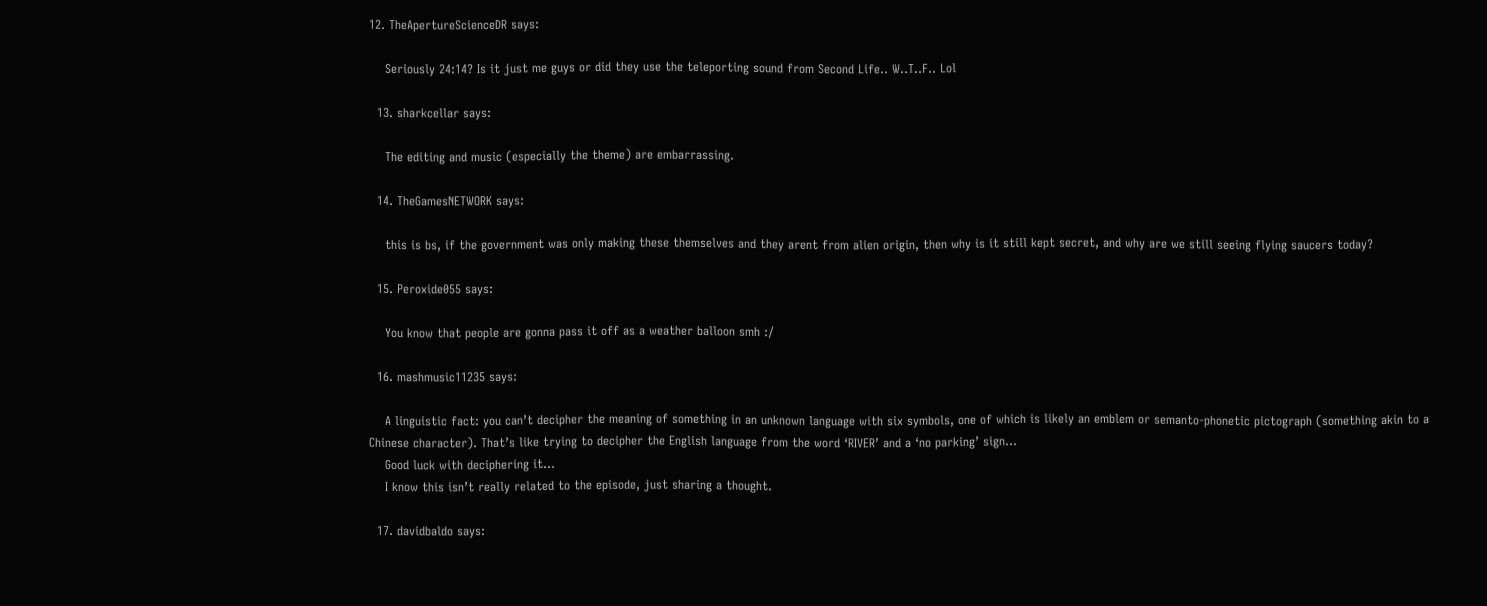12. TheApertureScienceDR says:

    Seriously 24:14? Is it just me guys or did they use the teleporting sound from Second Life.. W..T..F.. Lol

  13. sharkcellar says:

    The editing and music (especially the theme) are embarrassing.

  14. TheGamesNETWORK says:

    this is bs, if the government was only making these themselves and they arent from alien origin, then why is it still kept secret, and why are we still seeing flying saucers today?

  15. Peroxide055 says:

    You know that people are gonna pass it off as a weather balloon smh :/

  16. mashmusic11235 says:

    A linguistic fact: you can’t decipher the meaning of something in an unknown language with six symbols, one of which is likely an emblem or semanto-phonetic pictograph (something akin to a Chinese character). That’s like trying to decipher the English language from the word ‘RIVER’ and a ‘no parking’ sign…
    Good luck with deciphering it…
    I know this isn’t really related to the episode, just sharing a thought.

  17. davidbaldo says: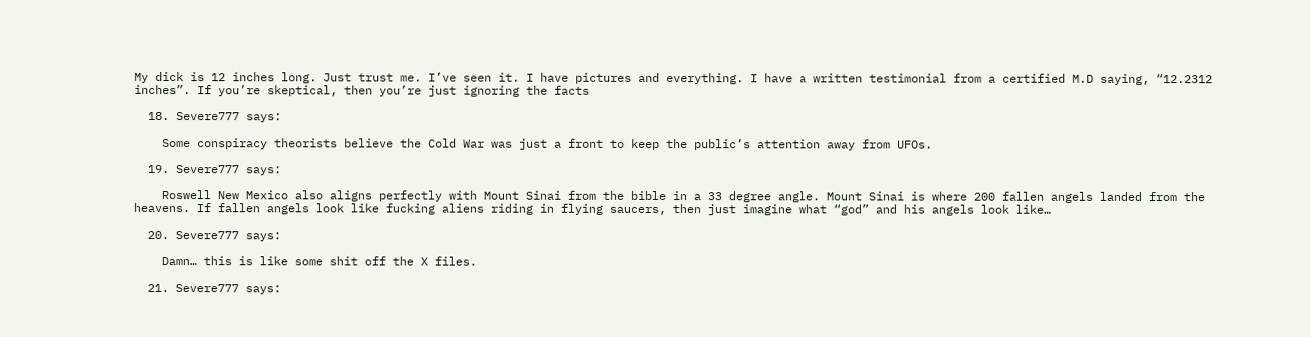My dick is 12 inches long. Just trust me. I’ve seen it. I have pictures and everything. I have a written testimonial from a certified M.D saying, “12.2312 inches”. If you’re skeptical, then you’re just ignoring the facts

  18. Severe777 says:

    Some conspiracy theorists believe the Cold War was just a front to keep the public’s attention away from UFOs.

  19. Severe777 says:

    Roswell New Mexico also aligns perfectly with Mount Sinai from the bible in a 33 degree angle. Mount Sinai is where 200 fallen angels landed from the heavens. If fallen angels look like fucking aliens riding in flying saucers, then just imagine what “god” and his angels look like…

  20. Severe777 says:

    Damn… this is like some shit off the X files.

  21. Severe777 says: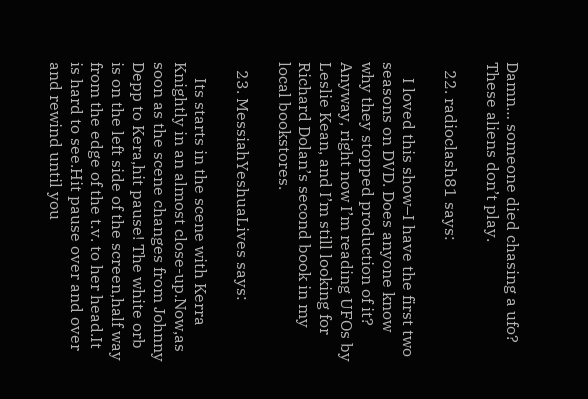Damn… someone died chasing a ufo? These aliens don’t play.

  22. radioclash81 says:

    I loved this show–I have the first two seasons on DVD. Does anyone know why they stopped production of it? Anyway, right now I’m reading UFOs by Leslie Kean, and I’m still looking for Richard Dolan’s second book in my local bookstores.

  23. MessiahYeshuaLives says:

    Its starts in the scene with Kerra Knightly in an almost close-up.Now,as soon as the scene changes from Johnny Depp to Kera,hit pause! The white orb is on the left side of the screen,half way from the edge of the t.v. to her head.It is hard to see.Hit pause over and over and rewind until you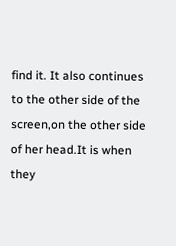find it. It also continues to the other side of the screen,on the other side of her head.It is when they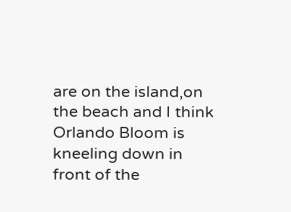are on the island,on the beach and I think Orlando Bloom is kneeling down in front of the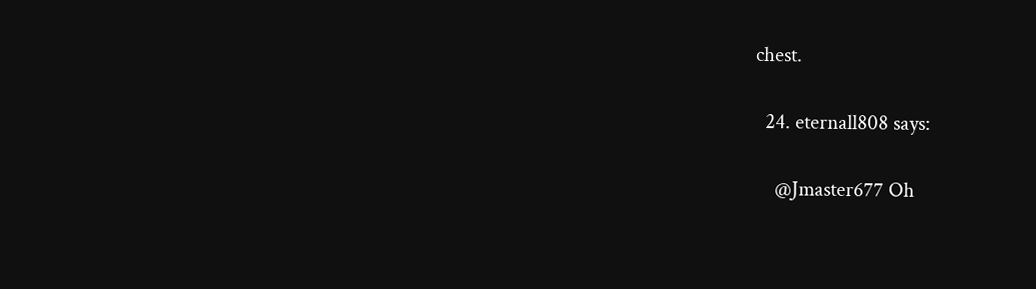chest.

  24. eternall808 says:

    @Jmaster677 Oh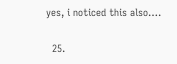yes, i noticed this also….

  25.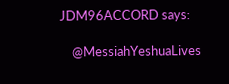JDM96ACCORD says:

    @MessiahYeshuaLives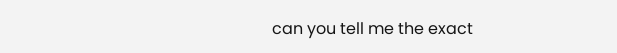can you tell me the exact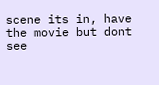scene its in, have the movie but dont see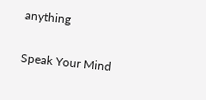anything

Speak Your Mind